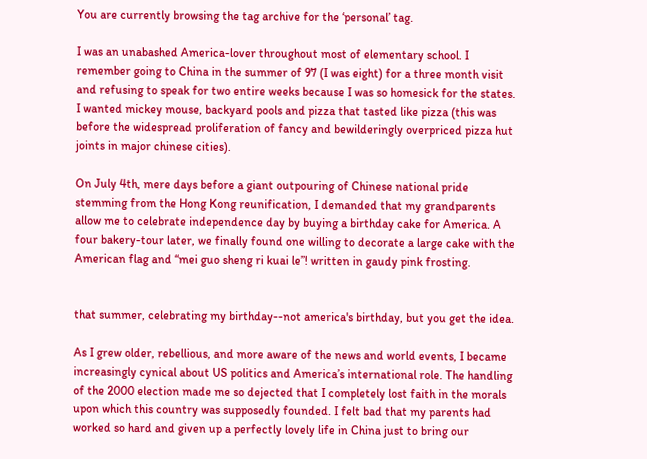You are currently browsing the tag archive for the ‘personal’ tag.

I was an unabashed America-lover throughout most of elementary school. I remember going to China in the summer of 97 (I was eight) for a three month visit and refusing to speak for two entire weeks because I was so homesick for the states. I wanted mickey mouse, backyard pools and pizza that tasted like pizza (this was before the widespread proliferation of fancy and bewilderingly overpriced pizza hut joints in major chinese cities).

On July 4th, mere days before a giant outpouring of Chinese national pride stemming from the Hong Kong reunification, I demanded that my grandparents allow me to celebrate independence day by buying a birthday cake for America. A four bakery-tour later, we finally found one willing to decorate a large cake with the American flag and “mei guo sheng ri kuai le”! written in gaudy pink frosting.


that summer, celebrating my birthday--not america's birthday, but you get the idea.

As I grew older, rebellious, and more aware of the news and world events, I became increasingly cynical about US politics and America’s international role. The handling of the 2000 election made me so dejected that I completely lost faith in the morals upon which this country was supposedly founded. I felt bad that my parents had worked so hard and given up a perfectly lovely life in China just to bring our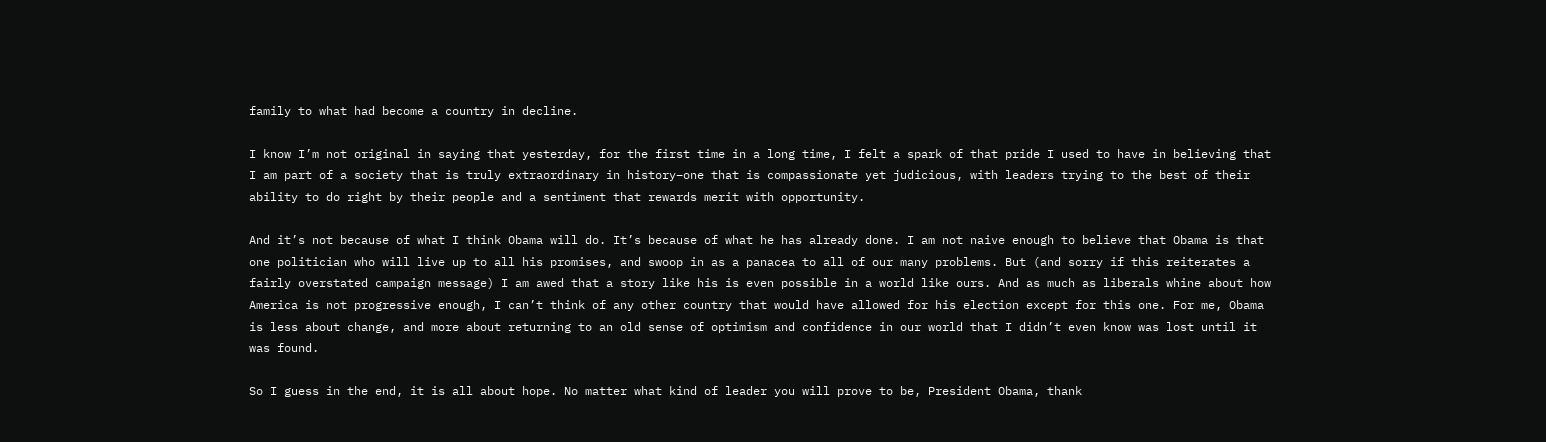family to what had become a country in decline.

I know I’m not original in saying that yesterday, for the first time in a long time, I felt a spark of that pride I used to have in believing that I am part of a society that is truly extraordinary in history–one that is compassionate yet judicious, with leaders trying to the best of their ability to do right by their people and a sentiment that rewards merit with opportunity.

And it’s not because of what I think Obama will do. It’s because of what he has already done. I am not naive enough to believe that Obama is that one politician who will live up to all his promises, and swoop in as a panacea to all of our many problems. But (and sorry if this reiterates a fairly overstated campaign message) I am awed that a story like his is even possible in a world like ours. And as much as liberals whine about how America is not progressive enough, I can’t think of any other country that would have allowed for his election except for this one. For me, Obama is less about change, and more about returning to an old sense of optimism and confidence in our world that I didn’t even know was lost until it was found.

So I guess in the end, it is all about hope. No matter what kind of leader you will prove to be, President Obama, thank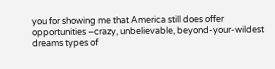you for showing me that America still does offer opportunities –crazy, unbelievable, beyond-your-wildest dreams types of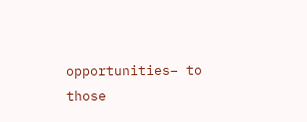opportunities– to those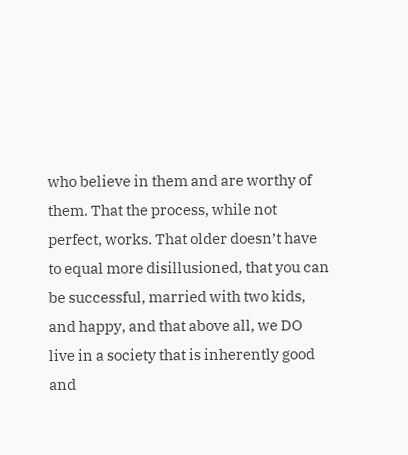who believe in them and are worthy of them. That the process, while not perfect, works. That older doesn’t have to equal more disillusioned, that you can be successful, married with two kids, and happy, and that above all, we DO live in a society that is inherently good and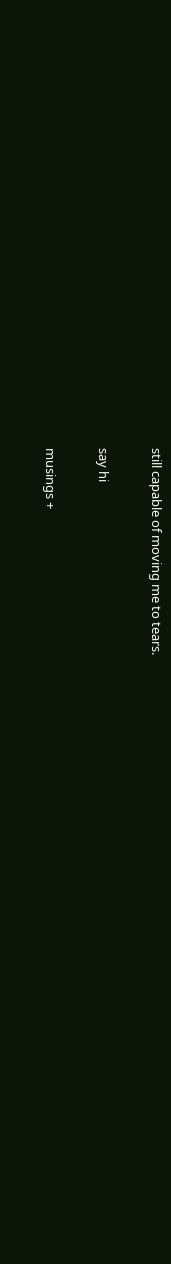still capable of moving me to tears.

say hi

musings +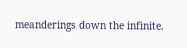meanderings down the infinite.